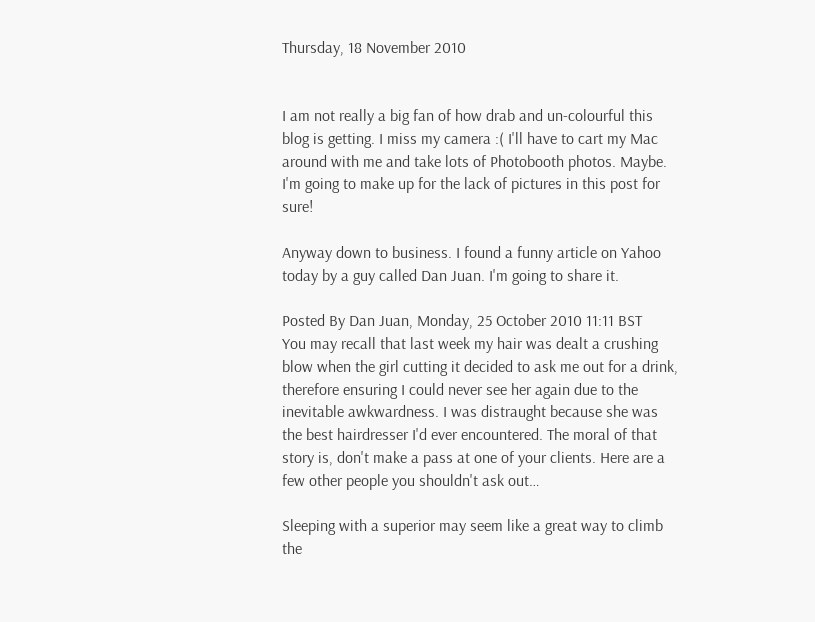Thursday, 18 November 2010


I am not really a big fan of how drab and un-colourful this blog is getting. I miss my camera :( I'll have to cart my Mac around with me and take lots of Photobooth photos. Maybe. I'm going to make up for the lack of pictures in this post for sure!

Anyway down to business. I found a funny article on Yahoo today by a guy called Dan Juan. I'm going to share it.

Posted By Dan Juan, Monday, 25 October 2010 11:11 BST
You may recall that last week my hair was dealt a crushing blow when the girl cutting it decided to ask me out for a drink, therefore ensuring I could never see her again due to the inevitable awkwardness. I was distraught because she was the best hairdresser I'd ever encountered. The moral of that story is, don't make a pass at one of your clients. Here are a few other people you shouldn't ask out…

Sleeping with a superior may seem like a great way to climb the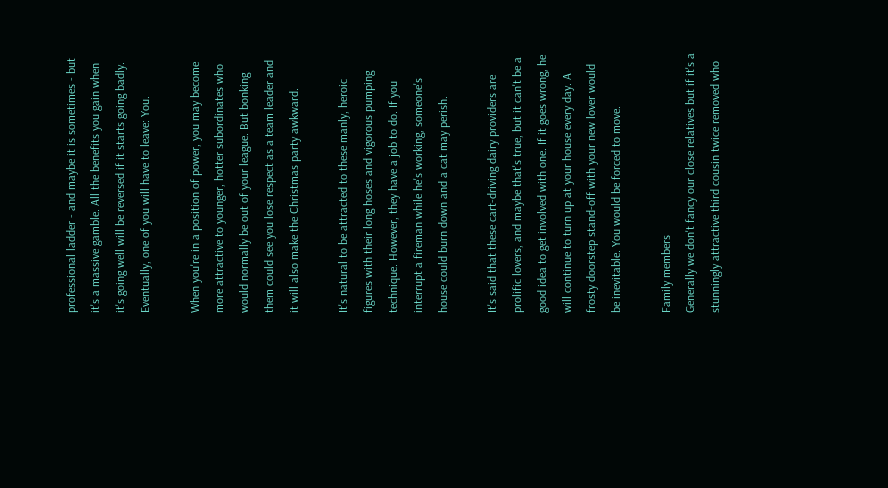professional ladder - and maybe it is sometimes - but it's a massive gamble. All the benefits you gain when it's going well will be reversed if it starts going badly. Eventually, one of you will have to leave: You.

When you're in a position of power, you may become more attractive to younger, hotter subordinates who would normally be out of your league. But bonking them could see you lose respect as a team leader and it will also make the Christmas party awkward.

It's natural to be attracted to these manly, heroic figures with their long hoses and vigorous pumping technique. However, they have a job to do. If you interrupt a fireman while he's working, someone's house could burn down and a cat may perish.

It's said that these cart-driving dairy providers are prolific lovers, and maybe that's true, but it can't be a good idea to get involved with one. If it goes wrong, he will continue to turn up at your house every day. A frosty doorstep stand-off with your new lover would be inevitable. You would be forced to move.

Family members
Generally we don't fancy our close relatives but if it's a stunningly attractive third cousin twice removed who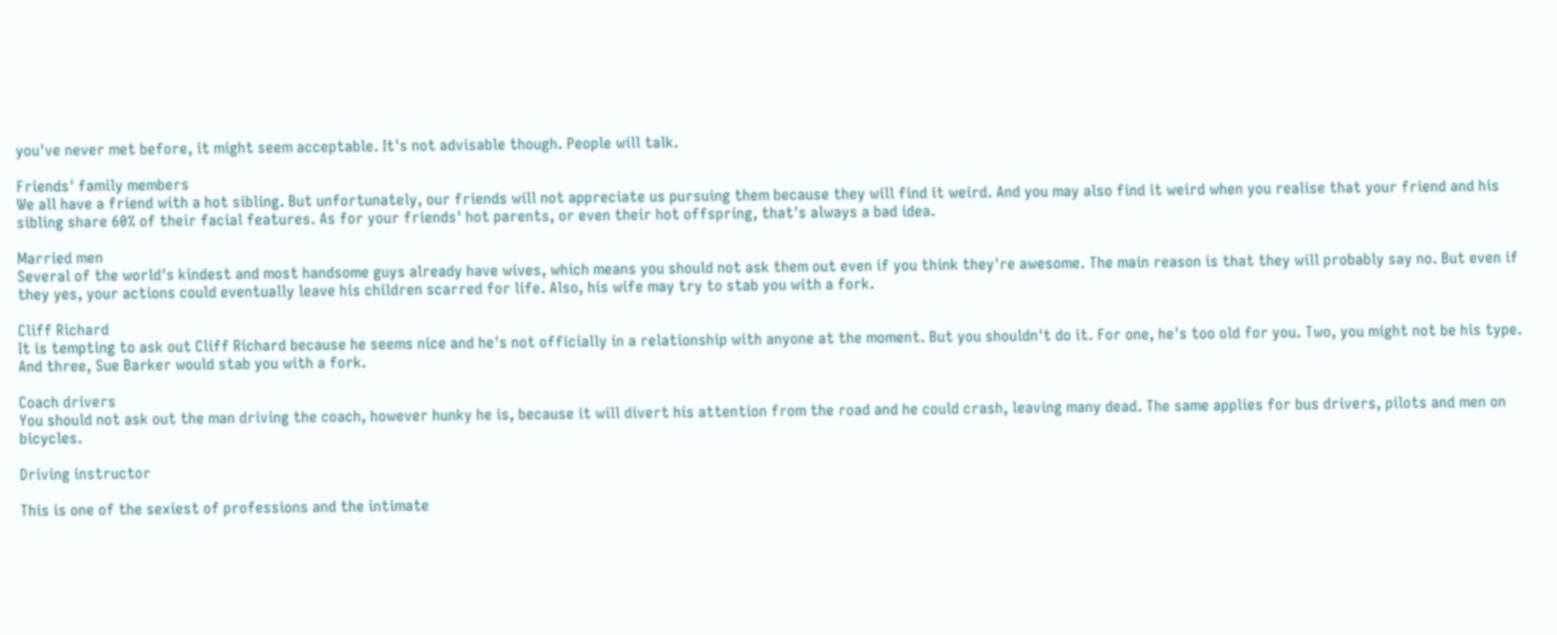you've never met before, it might seem acceptable. It's not advisable though. People will talk.

Friends' family members
We all have a friend with a hot sibling. But unfortunately, our friends will not appreciate us pursuing them because they will find it weird. And you may also find it weird when you realise that your friend and his sibling share 60% of their facial features. As for your friends' hot parents, or even their hot offspring, that's always a bad idea.

Married men
Several of the world's kindest and most handsome guys already have wives, which means you should not ask them out even if you think they're awesome. The main reason is that they will probably say no. But even if they yes, your actions could eventually leave his children scarred for life. Also, his wife may try to stab you with a fork.

Cliff Richard
It is tempting to ask out Cliff Richard because he seems nice and he's not officially in a relationship with anyone at the moment. But you shouldn't do it. For one, he's too old for you. Two, you might not be his type. And three, Sue Barker would stab you with a fork.

Coach drivers
You should not ask out the man driving the coach, however hunky he is, because it will divert his attention from the road and he could crash, leaving many dead. The same applies for bus drivers, pilots and men on bicycles.

Driving instructor

This is one of the sexiest of professions and the intimate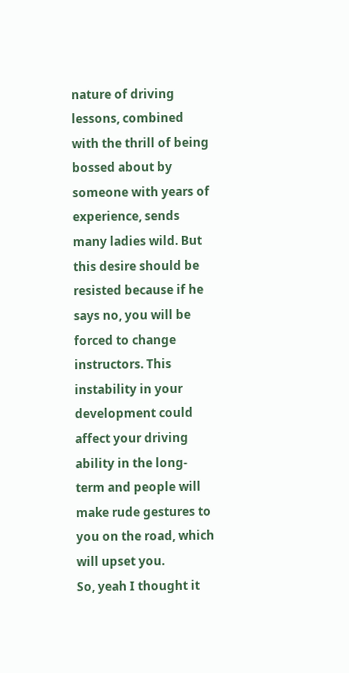nature of driving lessons, combined with the thrill of being bossed about by someone with years of experience, sends many ladies wild. But this desire should be resisted because if he says no, you will be forced to change instructors. This instability in your development could affect your driving ability in the long-term and people will make rude gestures to you on the road, which will upset you.
So, yeah I thought it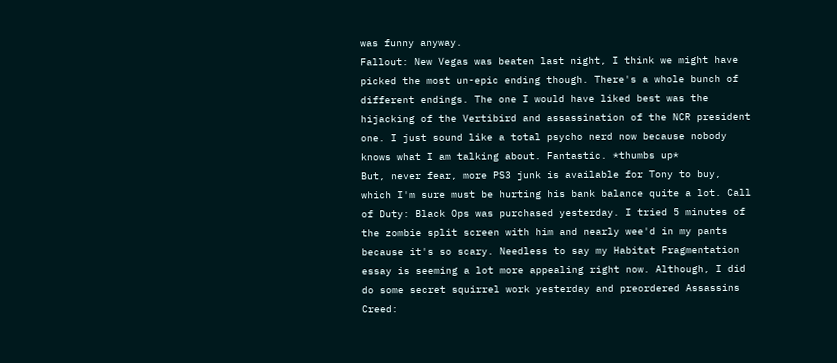was funny anyway.
Fallout: New Vegas was beaten last night, I think we might have picked the most un-epic ending though. There's a whole bunch of different endings. The one I would have liked best was the hijacking of the Vertibird and assassination of the NCR president one. I just sound like a total psycho nerd now because nobody knows what I am talking about. Fantastic. *thumbs up*
But, never fear, more PS3 junk is available for Tony to buy, which I'm sure must be hurting his bank balance quite a lot. Call of Duty: Black Ops was purchased yesterday. I tried 5 minutes of the zombie split screen with him and nearly wee'd in my pants because it's so scary. Needless to say my Habitat Fragmentation essay is seeming a lot more appealing right now. Although, I did do some secret squirrel work yesterday and preordered Assassins Creed: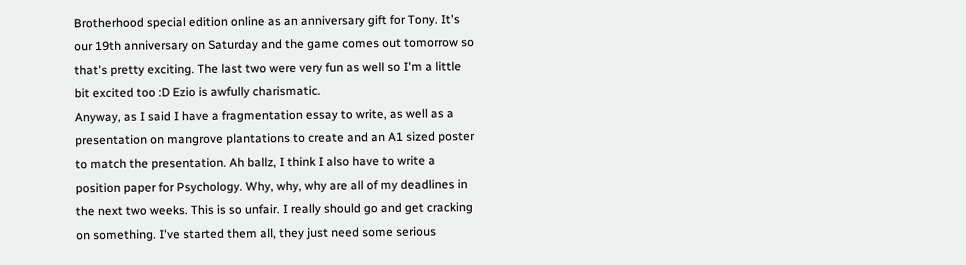Brotherhood special edition online as an anniversary gift for Tony. It's our 19th anniversary on Saturday and the game comes out tomorrow so that's pretty exciting. The last two were very fun as well so I'm a little bit excited too :D Ezio is awfully charismatic.
Anyway, as I said I have a fragmentation essay to write, as well as a presentation on mangrove plantations to create and an A1 sized poster to match the presentation. Ah ballz, I think I also have to write a position paper for Psychology. Why, why, why are all of my deadlines in the next two weeks. This is so unfair. I really should go and get cracking on something. I've started them all, they just need some serious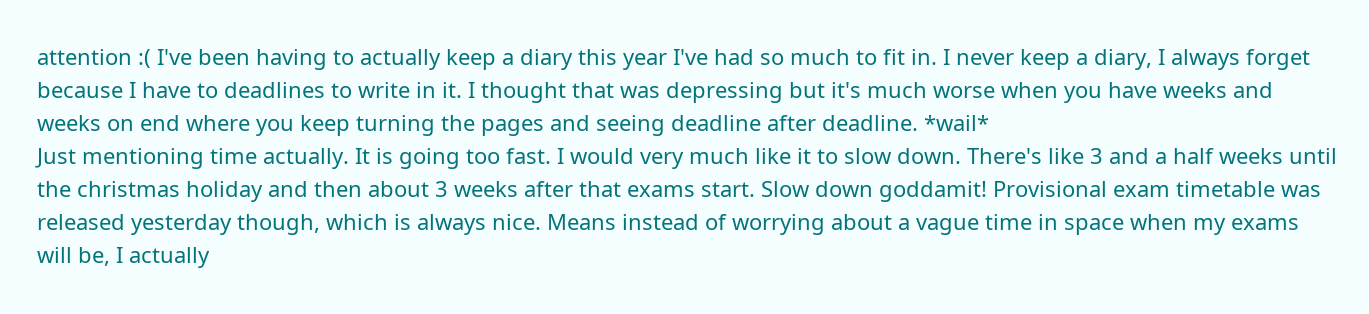attention :( I've been having to actually keep a diary this year I've had so much to fit in. I never keep a diary, I always forget because I have to deadlines to write in it. I thought that was depressing but it's much worse when you have weeks and weeks on end where you keep turning the pages and seeing deadline after deadline. *wail*
Just mentioning time actually. It is going too fast. I would very much like it to slow down. There's like 3 and a half weeks until the christmas holiday and then about 3 weeks after that exams start. Slow down goddamit! Provisional exam timetable was released yesterday though, which is always nice. Means instead of worrying about a vague time in space when my exams will be, I actually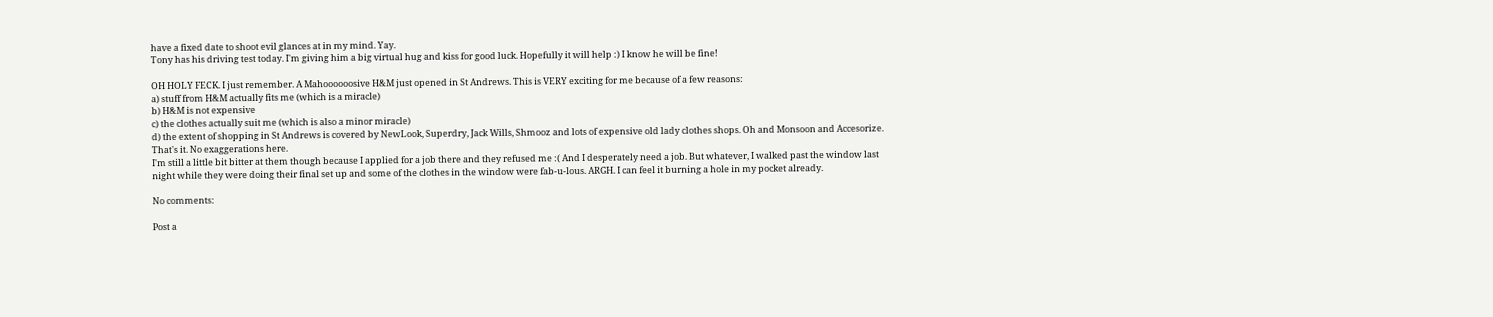have a fixed date to shoot evil glances at in my mind. Yay.
Tony has his driving test today. I'm giving him a big virtual hug and kiss for good luck. Hopefully it will help :) I know he will be fine!

OH HOLY FECK. I just remember. A Mahoooooosive H&M just opened in St Andrews. This is VERY exciting for me because of a few reasons:
a) stuff from H&M actually fits me (which is a miracle)
b) H&M is not expensive
c) the clothes actually suit me (which is also a minor miracle)
d) the extent of shopping in St Andrews is covered by NewLook, Superdry, Jack Wills, Shmooz and lots of expensive old lady clothes shops. Oh and Monsoon and Accesorize. That's it. No exaggerations here.
I'm still a little bit bitter at them though because I applied for a job there and they refused me :( And I desperately need a job. But whatever, I walked past the window last night while they were doing their final set up and some of the clothes in the window were fab-u-lous. ARGH. I can feel it burning a hole in my pocket already.

No comments:

Post a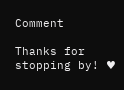Comment

Thanks for stopping by! ♥